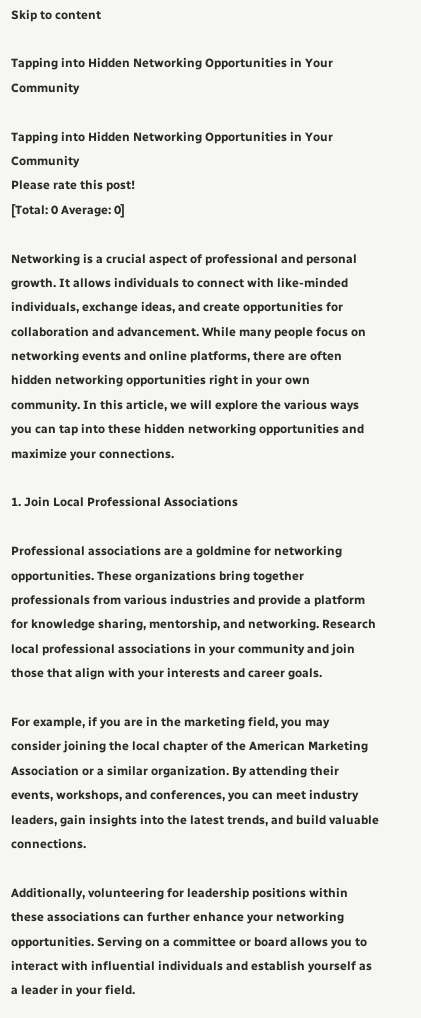Skip to content

Tapping into Hidden Networking Opportunities in Your Community

Tapping into Hidden Networking Opportunities in Your Community
Please rate this post!
[Total: 0 Average: 0]

Networking is a crucial aspect of professional and personal growth. It allows individuals to connect with like-minded individuals, exchange ideas, and create opportunities for collaboration and advancement. While many people focus on networking events and online platforms, there are often hidden networking opportunities right in your own community. In this article, we will explore the various ways you can tap into these hidden networking opportunities and maximize your connections.

1. Join Local Professional Associations

Professional associations are a goldmine for networking opportunities. These organizations bring together professionals from various industries and provide a platform for knowledge sharing, mentorship, and networking. Research local professional associations in your community and join those that align with your interests and career goals.

For example, if you are in the marketing field, you may consider joining the local chapter of the American Marketing Association or a similar organization. By attending their events, workshops, and conferences, you can meet industry leaders, gain insights into the latest trends, and build valuable connections.

Additionally, volunteering for leadership positions within these associations can further enhance your networking opportunities. Serving on a committee or board allows you to interact with influential individuals and establish yourself as a leader in your field.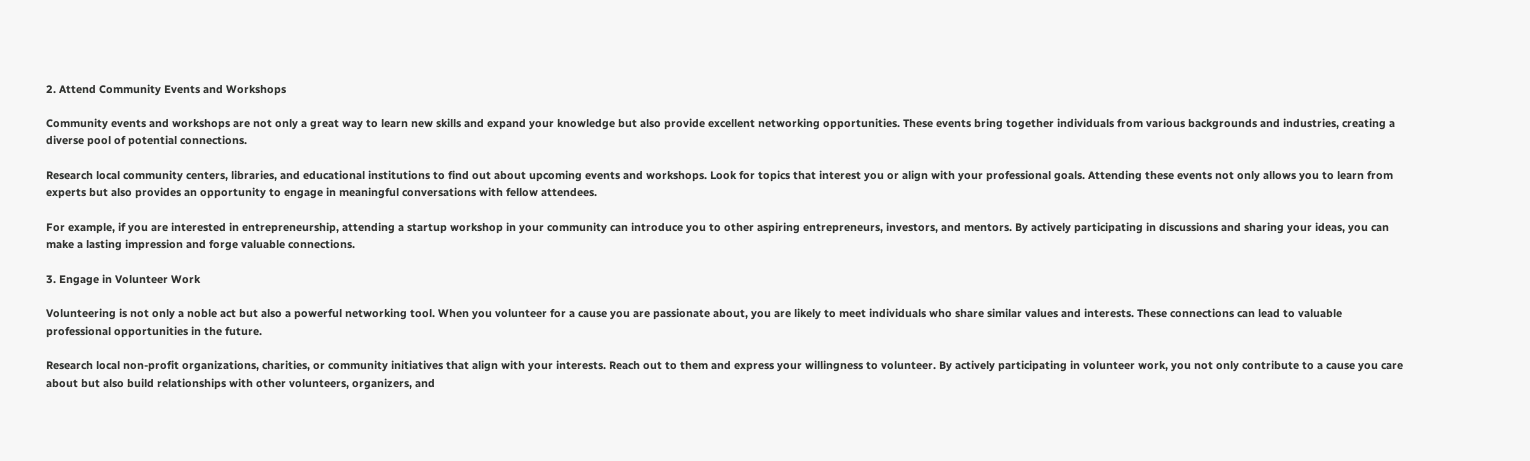2. Attend Community Events and Workshops

Community events and workshops are not only a great way to learn new skills and expand your knowledge but also provide excellent networking opportunities. These events bring together individuals from various backgrounds and industries, creating a diverse pool of potential connections.

Research local community centers, libraries, and educational institutions to find out about upcoming events and workshops. Look for topics that interest you or align with your professional goals. Attending these events not only allows you to learn from experts but also provides an opportunity to engage in meaningful conversations with fellow attendees.

For example, if you are interested in entrepreneurship, attending a startup workshop in your community can introduce you to other aspiring entrepreneurs, investors, and mentors. By actively participating in discussions and sharing your ideas, you can make a lasting impression and forge valuable connections.

3. Engage in Volunteer Work

Volunteering is not only a noble act but also a powerful networking tool. When you volunteer for a cause you are passionate about, you are likely to meet individuals who share similar values and interests. These connections can lead to valuable professional opportunities in the future.

Research local non-profit organizations, charities, or community initiatives that align with your interests. Reach out to them and express your willingness to volunteer. By actively participating in volunteer work, you not only contribute to a cause you care about but also build relationships with other volunteers, organizers, and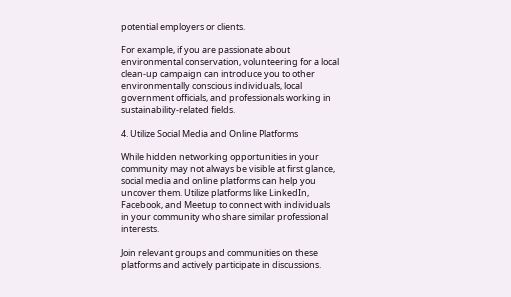potential employers or clients.

For example, if you are passionate about environmental conservation, volunteering for a local clean-up campaign can introduce you to other environmentally conscious individuals, local government officials, and professionals working in sustainability-related fields.

4. Utilize Social Media and Online Platforms

While hidden networking opportunities in your community may not always be visible at first glance, social media and online platforms can help you uncover them. Utilize platforms like LinkedIn, Facebook, and Meetup to connect with individuals in your community who share similar professional interests.

Join relevant groups and communities on these platforms and actively participate in discussions.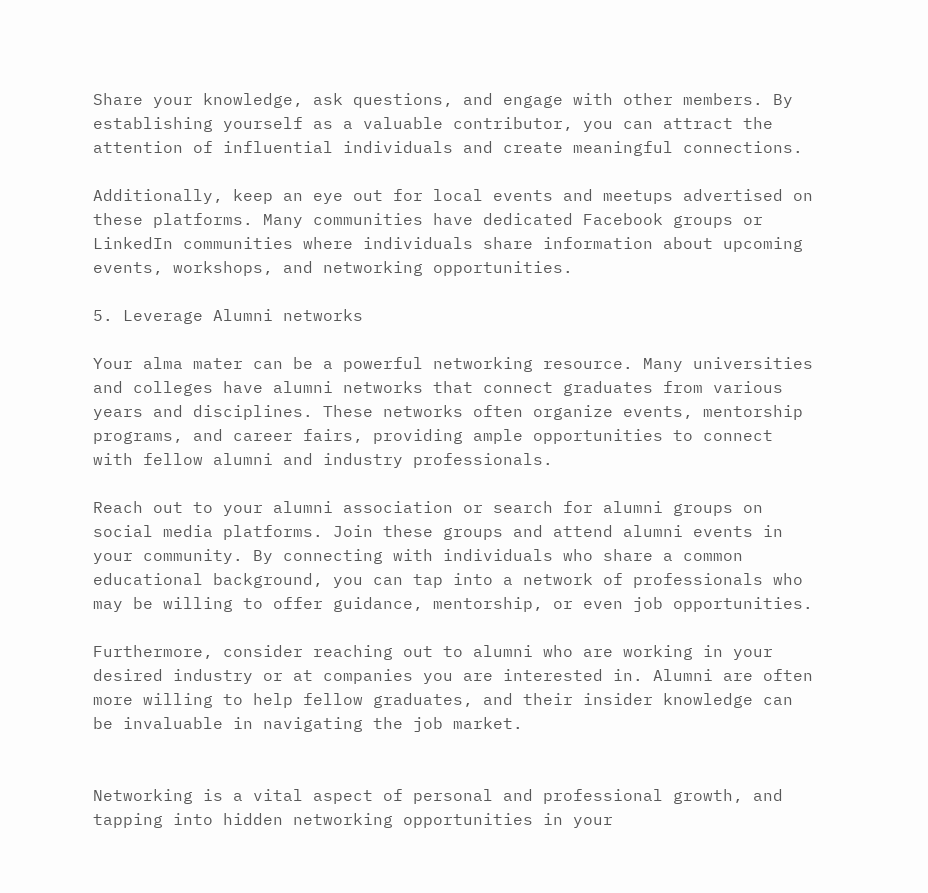Share your knowledge, ask questions, and engage with other members. By establishing yourself as a valuable contributor, you can attract the attention of influential individuals and create meaningful connections.

Additionally, keep an eye out for local events and meetups advertised on these platforms. Many communities have dedicated Facebook groups or LinkedIn communities where individuals share information about upcoming events, workshops, and networking opportunities.

5. Leverage Alumni networks

Your alma mater can be a powerful networking resource. Many universities and colleges have alumni networks that connect graduates from various years and disciplines. These networks often organize events, mentorship programs, and career fairs, providing ample opportunities to connect with fellow alumni and industry professionals.

Reach out to your alumni association or search for alumni groups on social media platforms. Join these groups and attend alumni events in your community. By connecting with individuals who share a common educational background, you can tap into a network of professionals who may be willing to offer guidance, mentorship, or even job opportunities.

Furthermore, consider reaching out to alumni who are working in your desired industry or at companies you are interested in. Alumni are often more willing to help fellow graduates, and their insider knowledge can be invaluable in navigating the job market.


Networking is a vital aspect of personal and professional growth, and tapping into hidden networking opportunities in your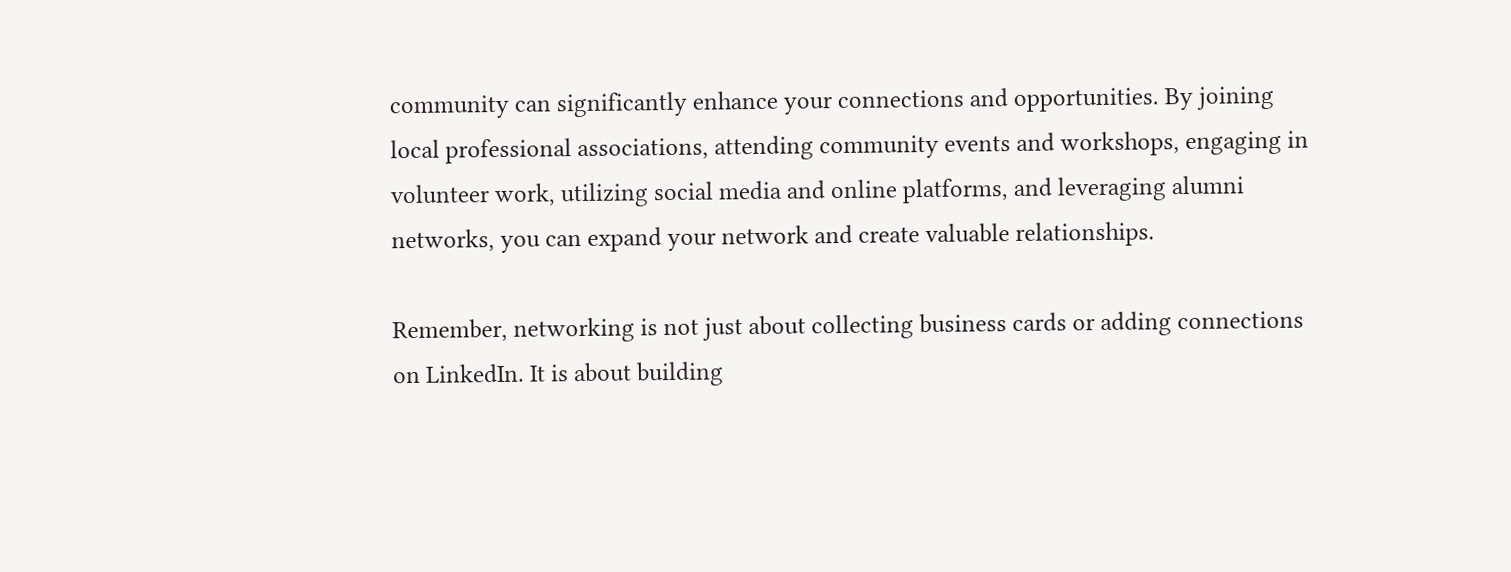community can significantly enhance your connections and opportunities. By joining local professional associations, attending community events and workshops, engaging in volunteer work, utilizing social media and online platforms, and leveraging alumni networks, you can expand your network and create valuable relationships.

Remember, networking is not just about collecting business cards or adding connections on LinkedIn. It is about building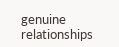genuine relationships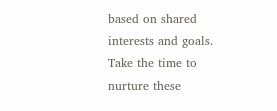based on shared interests and goals. Take the time to nurture these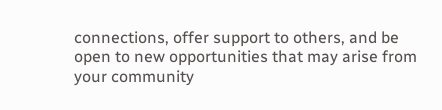connections, offer support to others, and be open to new opportunities that may arise from your community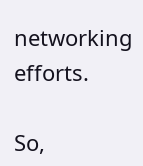networking efforts.

So,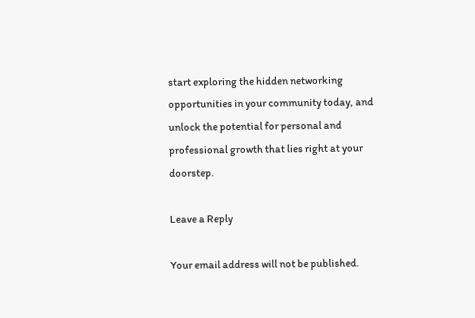start exploring the hidden networking opportunities in your community today, and unlock the potential for personal and professional growth that lies right at your doorstep.

Leave a Reply

Your email address will not be published.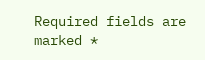Required fields are marked *